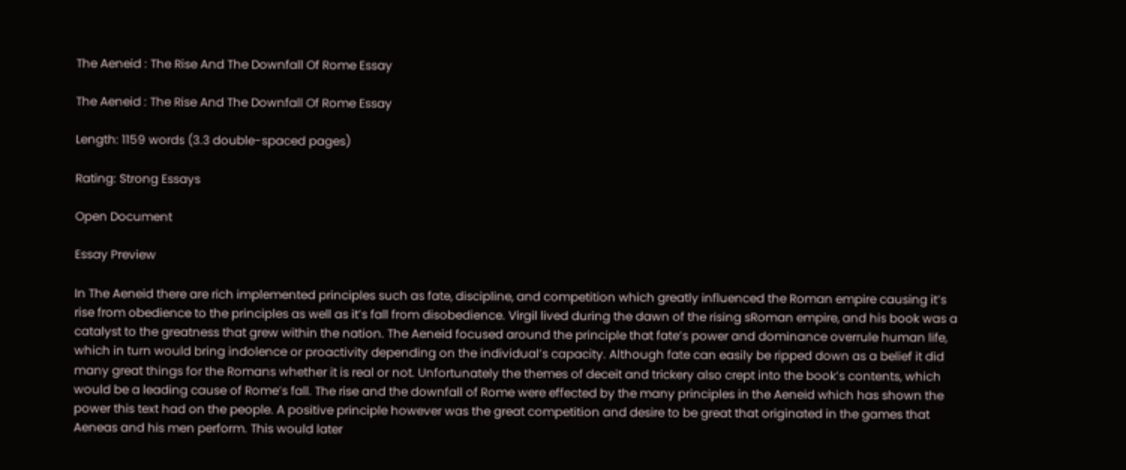The Aeneid : The Rise And The Downfall Of Rome Essay

The Aeneid : The Rise And The Downfall Of Rome Essay

Length: 1159 words (3.3 double-spaced pages)

Rating: Strong Essays

Open Document

Essay Preview

In The Aeneid there are rich implemented principles such as fate, discipline, and competition which greatly influenced the Roman empire causing it’s rise from obedience to the principles as well as it’s fall from disobedience. Virgil lived during the dawn of the rising sRoman empire, and his book was a catalyst to the greatness that grew within the nation. The Aeneid focused around the principle that fate’s power and dominance overrule human life, which in turn would bring indolence or proactivity depending on the individual’s capacity. Although fate can easily be ripped down as a belief it did many great things for the Romans whether it is real or not. Unfortunately the themes of deceit and trickery also crept into the book’s contents, which would be a leading cause of Rome’s fall. The rise and the downfall of Rome were effected by the many principles in the Aeneid which has shown the power this text had on the people. A positive principle however was the great competition and desire to be great that originated in the games that Aeneas and his men perform. This would later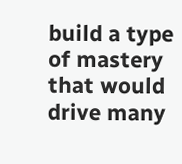build a type of mastery that would drive many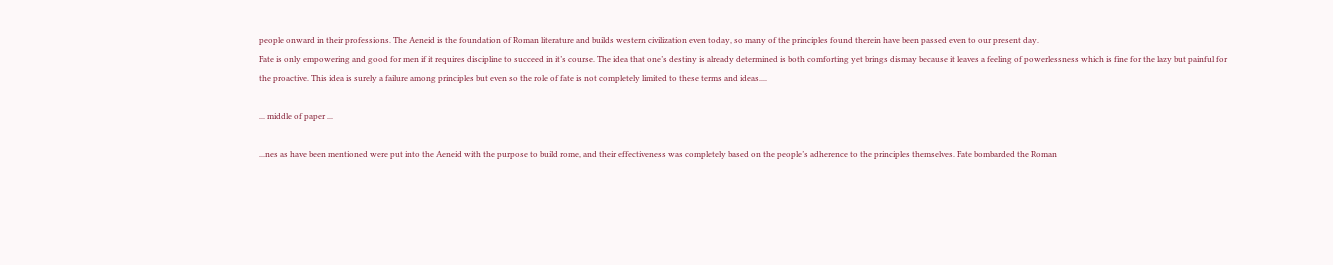people onward in their professions. The Aeneid is the foundation of Roman literature and builds western civilization even today, so many of the principles found therein have been passed even to our present day.
Fate is only empowering and good for men if it requires discipline to succeed in it’s course. The idea that one’s destiny is already determined is both comforting yet brings dismay because it leaves a feeling of powerlessness which is fine for the lazy but painful for the proactive. This idea is surely a failure among principles but even so the role of fate is not completely limited to these terms and ideas....

... middle of paper ...

...nes as have been mentioned were put into the Aeneid with the purpose to build rome, and their effectiveness was completely based on the people’s adherence to the principles themselves. Fate bombarded the Roman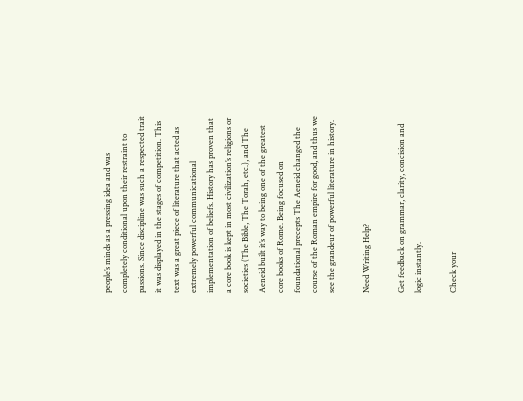people’s minds as a pressing idea and was completely conditional upon their restraint to passions. Since discipline was such a respected trait it was displayed in the stages of competition. This text was a great piece of literature that acted as extremely powerful communicational implementation of beliefs. History has proven that a core book is kept in most civilization’s religions or societies (The Bible, The Torah, etc.), and The Aeneid built it’s way to being one of the greatest core books of Rome. Being focused on foundational precepts The Aeneid changed the course of the Roman empire for good, and thus we see the grandeur of powerful literature in history.

Need Writing Help?

Get feedback on grammar, clarity, concision and logic instantly.

Check your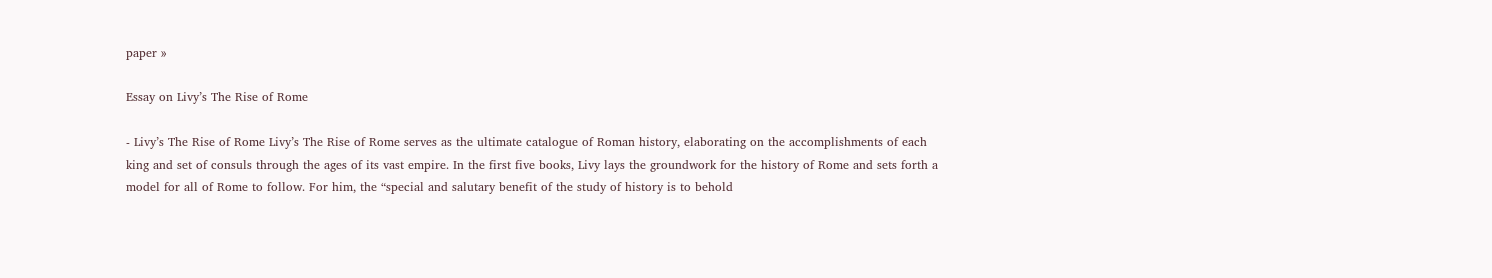paper »

Essay on Livy’s The Rise of Rome

- Livy’s The Rise of Rome Livy’s The Rise of Rome serves as the ultimate catalogue of Roman history, elaborating on the accomplishments of each king and set of consuls through the ages of its vast empire. In the first five books, Livy lays the groundwork for the history of Rome and sets forth a model for all of Rome to follow. For him, the “special and salutary benefit of the study of history is to behold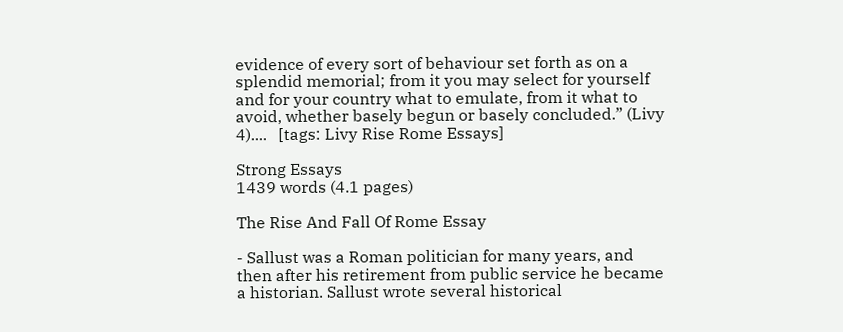evidence of every sort of behaviour set forth as on a splendid memorial; from it you may select for yourself and for your country what to emulate, from it what to avoid, whether basely begun or basely concluded.” (Livy 4)....   [tags: Livy Rise Rome Essays]

Strong Essays
1439 words (4.1 pages)

The Rise And Fall Of Rome Essay

- Sallust was a Roman politician for many years, and then after his retirement from public service he became a historian. Sallust wrote several historical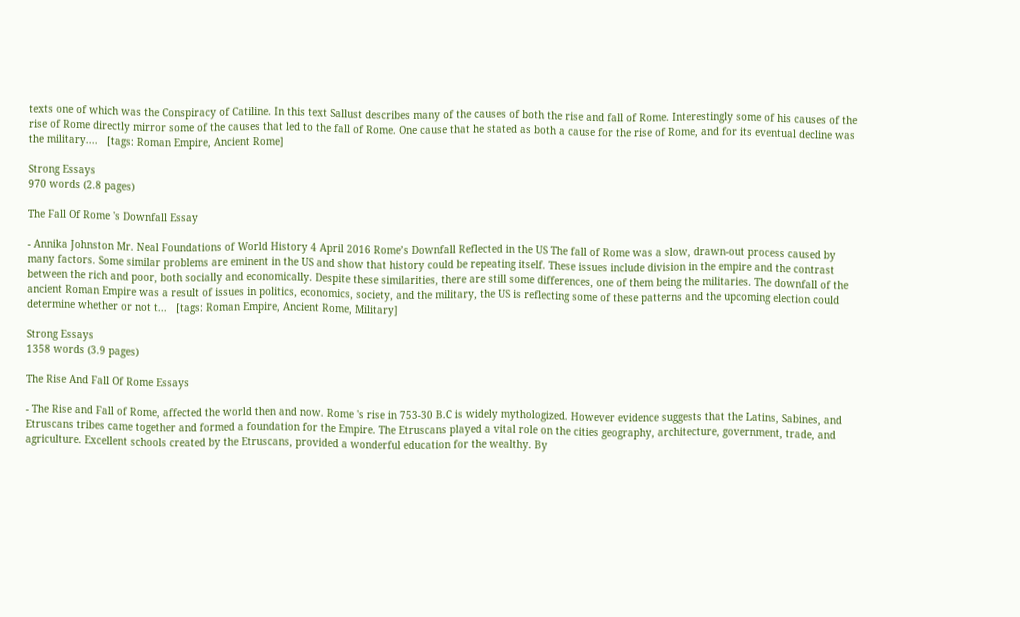texts one of which was the Conspiracy of Catiline. In this text Sallust describes many of the causes of both the rise and fall of Rome. Interestingly some of his causes of the rise of Rome directly mirror some of the causes that led to the fall of Rome. One cause that he stated as both a cause for the rise of Rome, and for its eventual decline was the military....   [tags: Roman Empire, Ancient Rome]

Strong Essays
970 words (2.8 pages)

The Fall Of Rome 's Downfall Essay

- Annika Johnston Mr. Neal Foundations of World History 4 April 2016 Rome’s Downfall Reflected in the US The fall of Rome was a slow, drawn-out process caused by many factors. Some similar problems are eminent in the US and show that history could be repeating itself. These issues include division in the empire and the contrast between the rich and poor, both socially and economically. Despite these similarities, there are still some differences, one of them being the militaries. The downfall of the ancient Roman Empire was a result of issues in politics, economics, society, and the military, the US is reflecting some of these patterns and the upcoming election could determine whether or not t...   [tags: Roman Empire, Ancient Rome, Military]

Strong Essays
1358 words (3.9 pages)

The Rise And Fall Of Rome Essays

- The Rise and Fall of Rome, affected the world then and now. Rome 's rise in 753-30 B.C is widely mythologized. However evidence suggests that the Latins, Sabines, and Etruscans tribes came together and formed a foundation for the Empire. The Etruscans played a vital role on the cities geography, architecture, government, trade, and agriculture. Excellent schools created by the Etruscans, provided a wonderful education for the wealthy. By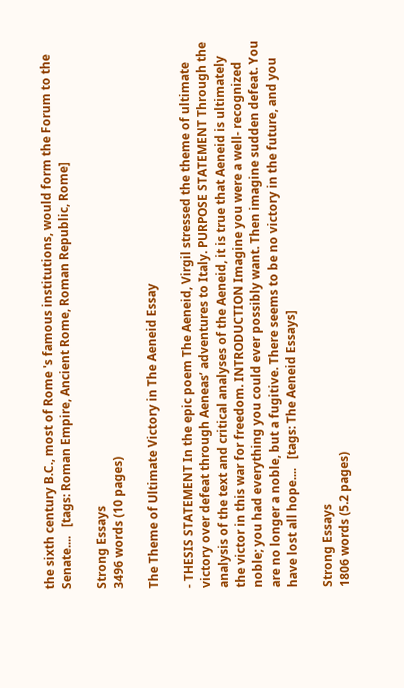the sixth century B.C., most of Rome 's famous institutions, would form the Forum to the Senate....   [tags: Roman Empire, Ancient Rome, Roman Republic, Rome]

Strong Essays
3496 words (10 pages)

The Theme of Ultimate Victory in The Aeneid Essay

- THESIS STATEMENT In the epic poem The Aeneid, Virgil stressed the theme of ultimate victory over defeat through Aeneas’ adventures to Italy. PURPOSE STATEMENT Through the analysis of the text and critical analyses of the Aeneid, it is true that Aeneid is ultimately the victor in this war for freedom. INTRODUCTION Imagine you were a well- recognized noble; you had everything you could ever possibly want. Then imagine sudden defeat. You are no longer a noble, but a fugitive. There seems to be no victory in the future, and you have lost all hope....   [tags: The Aeneid Essays]

Strong Essays
1806 words (5.2 pages)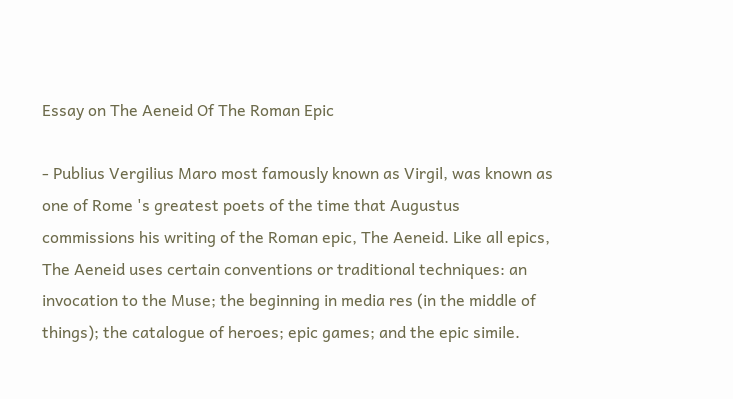Essay on The Aeneid Of The Roman Epic

- Publius Vergilius Maro most famously known as Virgil, was known as one of Rome 's greatest poets of the time that Augustus commissions his writing of the Roman epic, The Aeneid. Like all epics, The Aeneid uses certain conventions or traditional techniques: an invocation to the Muse; the beginning in media res (in the middle of things); the catalogue of heroes; epic games; and the epic simile.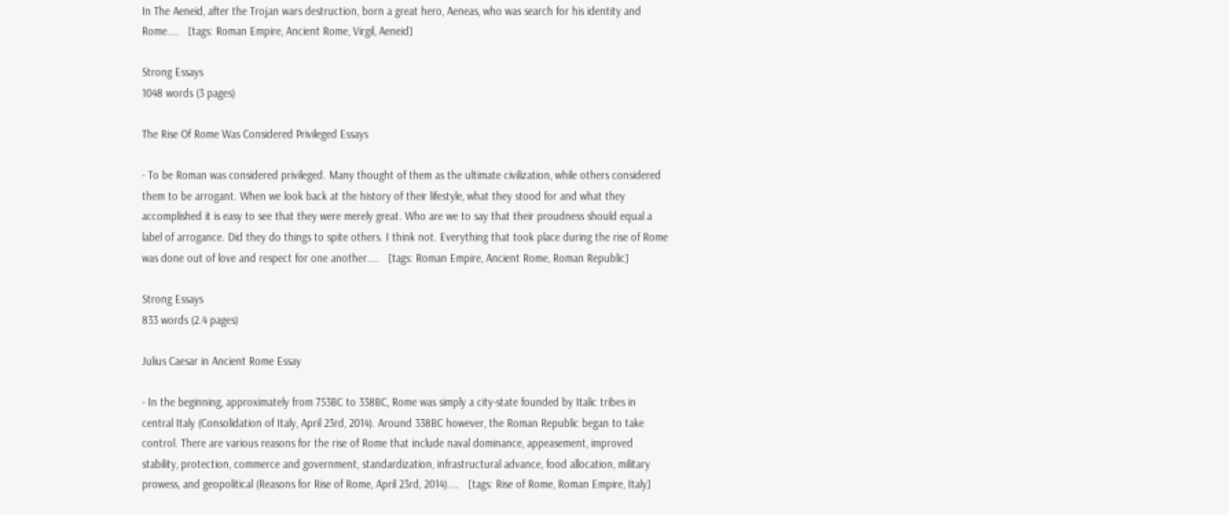In The Aeneid, after the Trojan wars destruction, born a great hero, Aeneas, who was search for his identity and Rome....   [tags: Roman Empire, Ancient Rome, Virgil, Aeneid]

Strong Essays
1048 words (3 pages)

The Rise Of Rome Was Considered Privileged Essays

- To be Roman was considered privileged. Many thought of them as the ultimate civilization, while others considered them to be arrogant. When we look back at the history of their lifestyle, what they stood for and what they accomplished it is easy to see that they were merely great. Who are we to say that their proudness should equal a label of arrogance. Did they do things to spite others. I think not. Everything that took place during the rise of Rome was done out of love and respect for one another....   [tags: Roman Empire, Ancient Rome, Roman Republic]

Strong Essays
833 words (2.4 pages)

Julius Caesar in Ancient Rome Essay

- In the beginning, approximately from 753BC to 338BC, Rome was simply a city-state founded by Italic tribes in central Italy (Consolidation of Italy, April 23rd, 2014). Around 338BC however, the Roman Republic began to take control. There are various reasons for the rise of Rome that include naval dominance, appeasement, improved stability, protection, commerce and government, standardization, infrastructural advance, food allocation, military prowess, and geopolitical (Reasons for Rise of Rome, April 23rd, 2014)....   [tags: Rise of Rome, Roman Empire, Italy]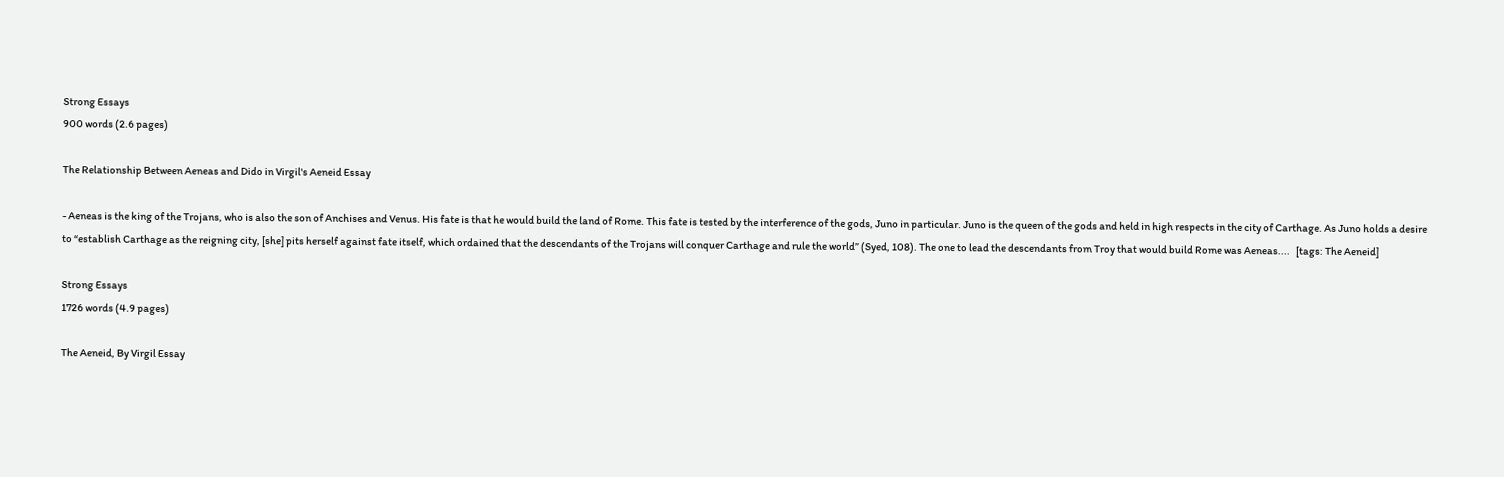Strong Essays
900 words (2.6 pages)

The Relationship Between Aeneas and Dido in Virgil's Aeneid Essay

- Aeneas is the king of the Trojans, who is also the son of Anchises and Venus. His fate is that he would build the land of Rome. This fate is tested by the interference of the gods, Juno in particular. Juno is the queen of the gods and held in high respects in the city of Carthage. As Juno holds a desire to “establish Carthage as the reigning city, [she] pits herself against fate itself, which ordained that the descendants of the Trojans will conquer Carthage and rule the world” (Syed, 108). The one to lead the descendants from Troy that would build Rome was Aeneas....   [tags: The Aeneid]

Strong Essays
1726 words (4.9 pages)

The Aeneid, By Virgil Essay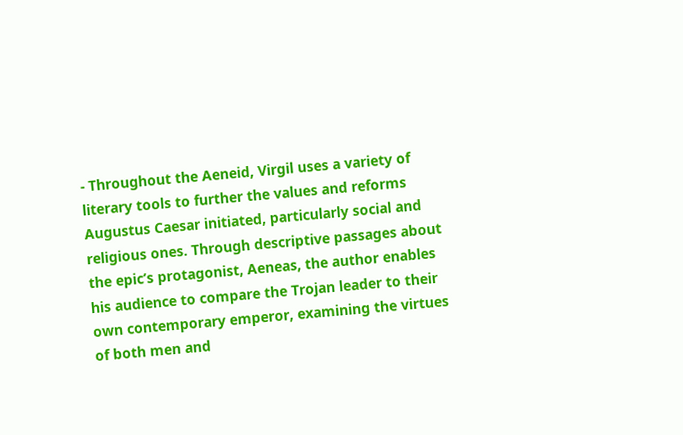- Throughout the Aeneid, Virgil uses a variety of literary tools to further the values and reforms Augustus Caesar initiated, particularly social and religious ones. Through descriptive passages about the epic’s protagonist, Aeneas, the author enables his audience to compare the Trojan leader to their own contemporary emperor, examining the virtues of both men and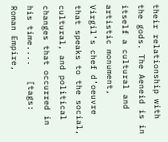their relationship with the gods. The Aeneid is in itself a cultural and artistic monument, Virgil’s chef d’oeuvre that speaks to the social, cultural, and political changes that occurred in his time....   [tags: Roman Empire,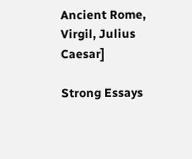Ancient Rome, Virgil, Julius Caesar]

Strong Essays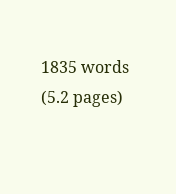1835 words (5.2 pages)